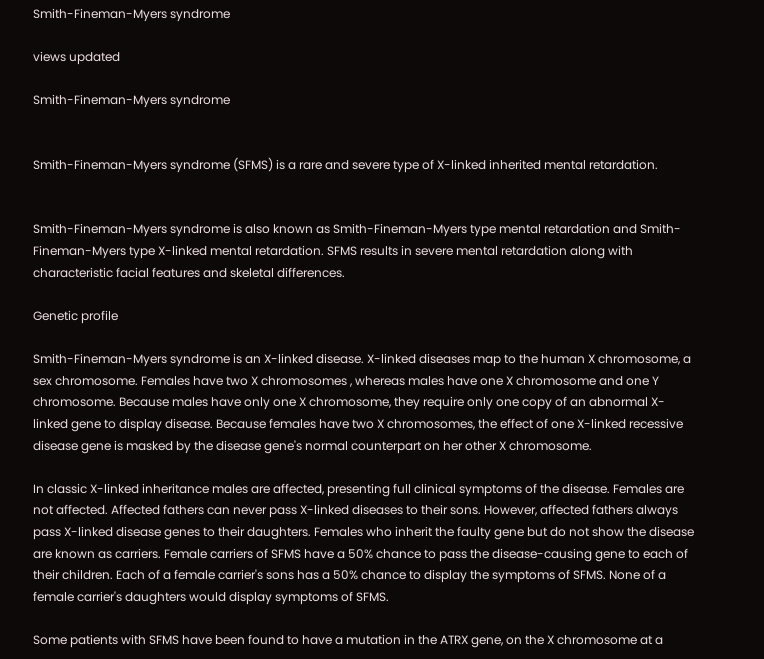Smith-Fineman-Myers syndrome

views updated

Smith-Fineman-Myers syndrome


Smith-Fineman-Myers syndrome (SFMS) is a rare and severe type of X-linked inherited mental retardation.


Smith-Fineman-Myers syndrome is also known as Smith-Fineman-Myers type mental retardation and Smith-Fineman-Myers type X-linked mental retardation. SFMS results in severe mental retardation along with characteristic facial features and skeletal differences.

Genetic profile

Smith-Fineman-Myers syndrome is an X-linked disease. X-linked diseases map to the human X chromosome, a sex chromosome. Females have two X chromosomes , whereas males have one X chromosome and one Y chromosome. Because males have only one X chromosome, they require only one copy of an abnormal X-linked gene to display disease. Because females have two X chromosomes, the effect of one X-linked recessive disease gene is masked by the disease gene's normal counterpart on her other X chromosome.

In classic X-linked inheritance males are affected, presenting full clinical symptoms of the disease. Females are not affected. Affected fathers can never pass X-linked diseases to their sons. However, affected fathers always pass X-linked disease genes to their daughters. Females who inherit the faulty gene but do not show the disease are known as carriers. Female carriers of SFMS have a 50% chance to pass the disease-causing gene to each of their children. Each of a female carrier's sons has a 50% chance to display the symptoms of SFMS. None of a female carrier's daughters would display symptoms of SFMS.

Some patients with SFMS have been found to have a mutation in the ATRX gene, on the X chromosome at a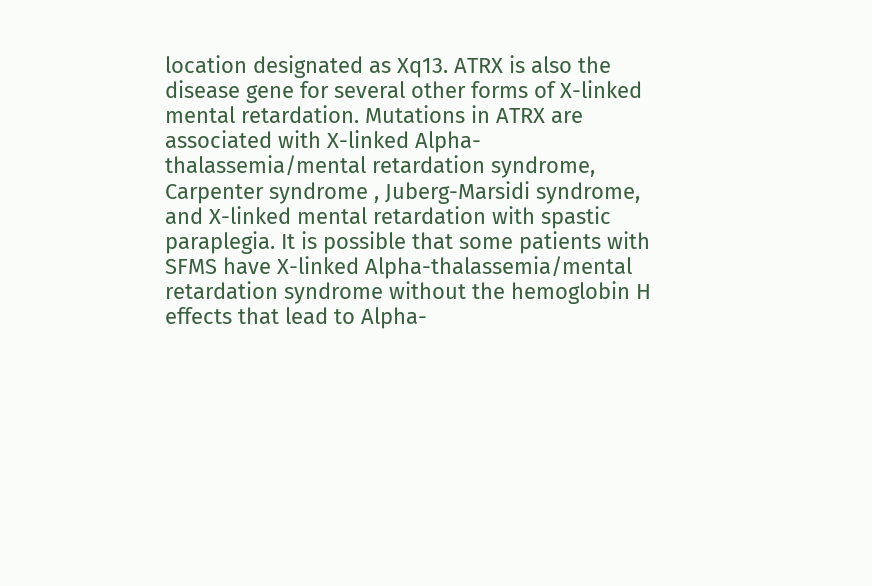location designated as Xq13. ATRX is also the disease gene for several other forms of X-linked mental retardation. Mutations in ATRX are associated with X-linked Alpha-thalassemia/mental retardation syndrome, Carpenter syndrome , Juberg-Marsidi syndrome, and X-linked mental retardation with spastic paraplegia. It is possible that some patients with SFMS have X-linked Alpha-thalassemia/mental retardation syndrome without the hemoglobin H effects that lead to Alpha-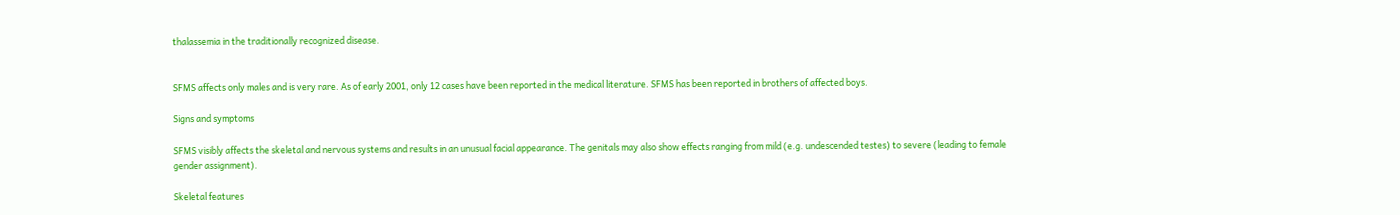thalassemia in the traditionally recognized disease.


SFMS affects only males and is very rare. As of early 2001, only 12 cases have been reported in the medical literature. SFMS has been reported in brothers of affected boys.

Signs and symptoms

SFMS visibly affects the skeletal and nervous systems and results in an unusual facial appearance. The genitals may also show effects ranging from mild (e.g. undescended testes) to severe (leading to female gender assignment).

Skeletal features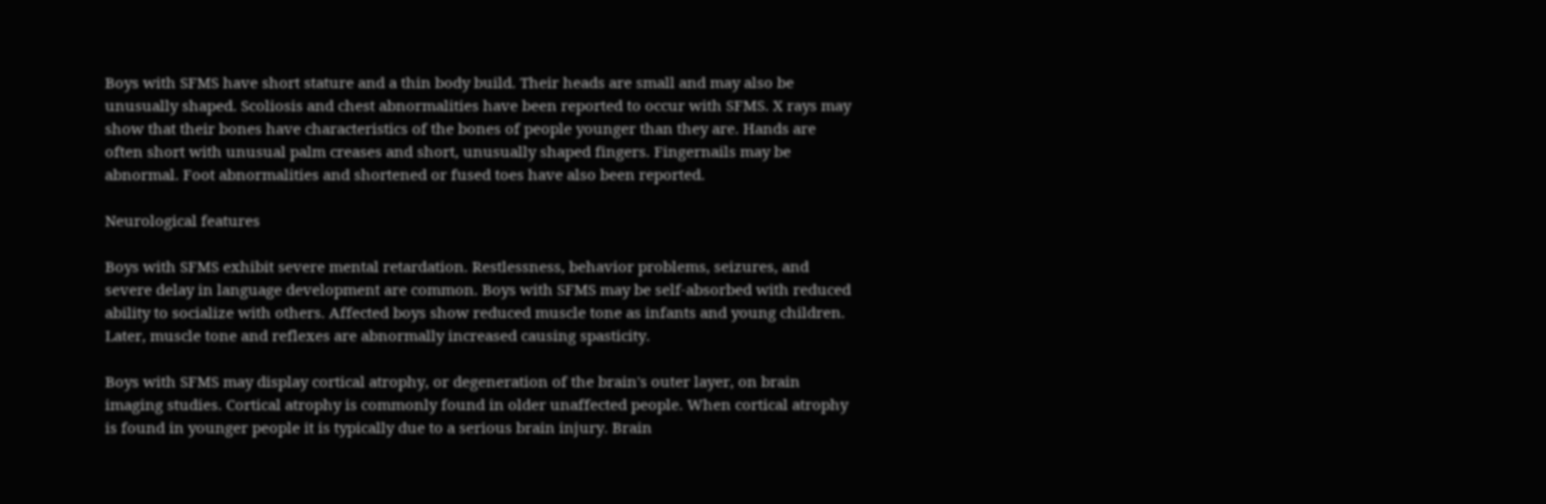Boys with SFMS have short stature and a thin body build. Their heads are small and may also be unusually shaped. Scoliosis and chest abnormalities have been reported to occur with SFMS. X rays may show that their bones have characteristics of the bones of people younger than they are. Hands are often short with unusual palm creases and short, unusually shaped fingers. Fingernails may be abnormal. Foot abnormalities and shortened or fused toes have also been reported.

Neurological features

Boys with SFMS exhibit severe mental retardation. Restlessness, behavior problems, seizures, and severe delay in language development are common. Boys with SFMS may be self-absorbed with reduced ability to socialize with others. Affected boys show reduced muscle tone as infants and young children. Later, muscle tone and reflexes are abnormally increased causing spasticity.

Boys with SFMS may display cortical atrophy, or degeneration of the brain's outer layer, on brain imaging studies. Cortical atrophy is commonly found in older unaffected people. When cortical atrophy is found in younger people it is typically due to a serious brain injury. Brain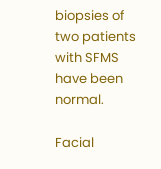biopsies of two patients with SFMS have been normal.

Facial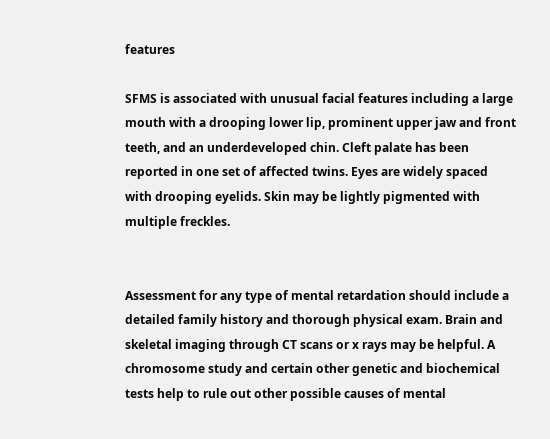features

SFMS is associated with unusual facial features including a large mouth with a drooping lower lip, prominent upper jaw and front teeth, and an underdeveloped chin. Cleft palate has been reported in one set of affected twins. Eyes are widely spaced with drooping eyelids. Skin may be lightly pigmented with multiple freckles.


Assessment for any type of mental retardation should include a detailed family history and thorough physical exam. Brain and skeletal imaging through CT scans or x rays may be helpful. A chromosome study and certain other genetic and biochemical tests help to rule out other possible causes of mental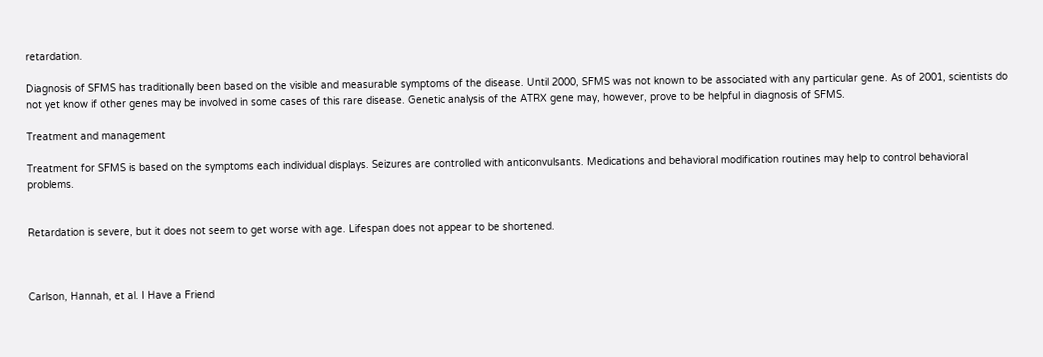retardation.

Diagnosis of SFMS has traditionally been based on the visible and measurable symptoms of the disease. Until 2000, SFMS was not known to be associated with any particular gene. As of 2001, scientists do not yet know if other genes may be involved in some cases of this rare disease. Genetic analysis of the ATRX gene may, however, prove to be helpful in diagnosis of SFMS.

Treatment and management

Treatment for SFMS is based on the symptoms each individual displays. Seizures are controlled with anticonvulsants. Medications and behavioral modification routines may help to control behavioral problems.


Retardation is severe, but it does not seem to get worse with age. Lifespan does not appear to be shortened.



Carlson, Hannah, et al. I Have a Friend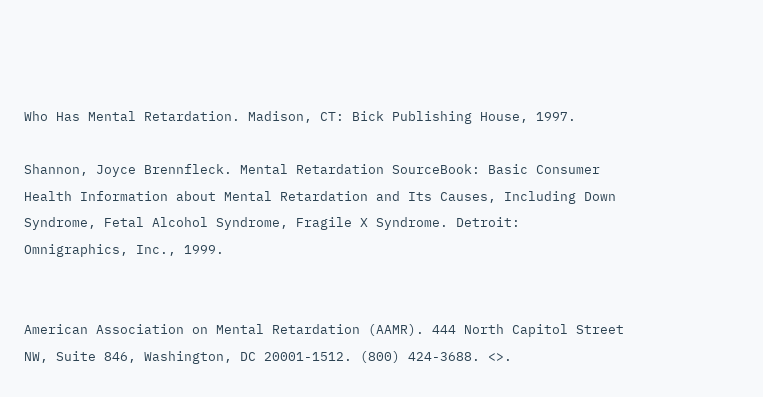Who Has Mental Retardation. Madison, CT: Bick Publishing House, 1997.

Shannon, Joyce Brennfleck. Mental Retardation SourceBook: Basic Consumer Health Information about Mental Retardation and Its Causes, Including Down Syndrome, Fetal Alcohol Syndrome, Fragile X Syndrome. Detroit: Omnigraphics, Inc., 1999.


American Association on Mental Retardation (AAMR). 444 North Capitol Street NW, Suite 846, Washington, DC 20001-1512. (800) 424-3688. <>.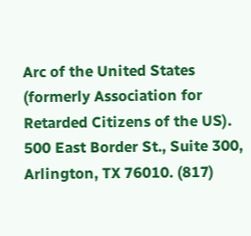Arc of the United States (formerly Association for Retarded Citizens of the US). 500 East Border St., Suite 300, Arlington, TX 76010. (817)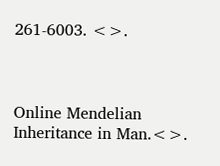261-6003. <>.



Online Mendelian Inheritance in Man.<>.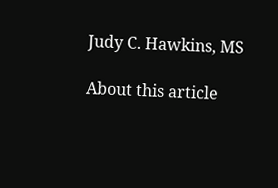Judy C. Hawkins, MS

About this article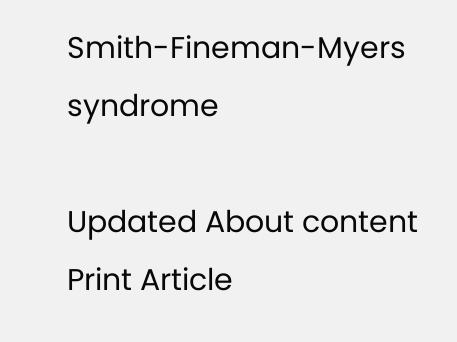Smith-Fineman-Myers syndrome

Updated About content Print Article